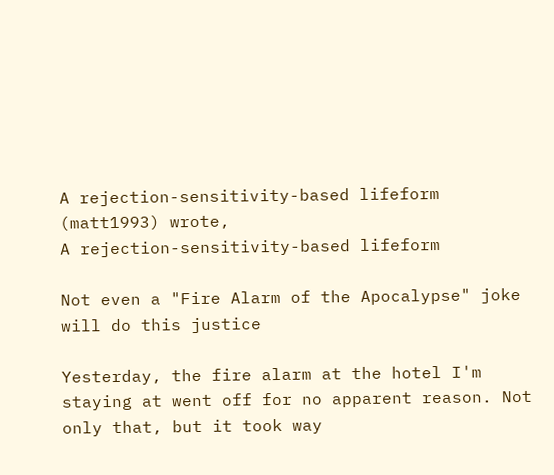A rejection-sensitivity-based lifeform (matt1993) wrote,
A rejection-sensitivity-based lifeform

Not even a "Fire Alarm of the Apocalypse" joke will do this justice

Yesterday, the fire alarm at the hotel I'm staying at went off for no apparent reason. Not only that, but it took way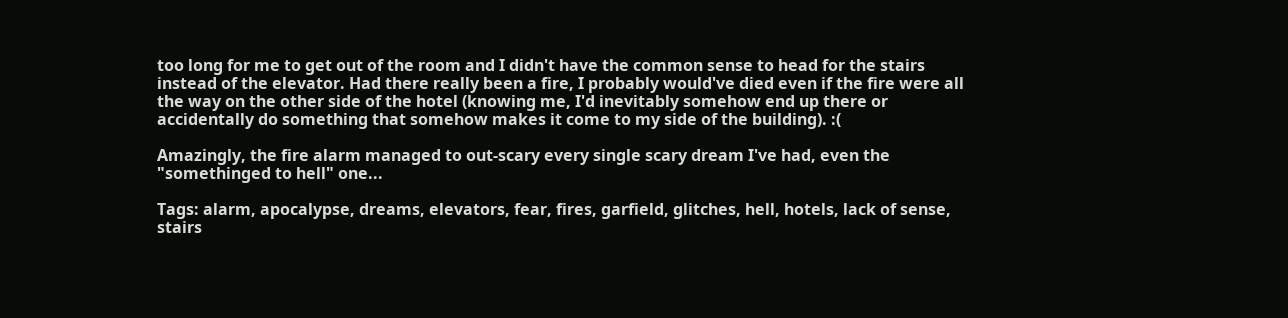too long for me to get out of the room and I didn't have the common sense to head for the stairs instead of the elevator. Had there really been a fire, I probably would've died even if the fire were all the way on the other side of the hotel (knowing me, I'd inevitably somehow end up there or accidentally do something that somehow makes it come to my side of the building). :(

Amazingly, the fire alarm managed to out-scary every single scary dream I've had, even the "somethinged to hell" one...

Tags: alarm, apocalypse, dreams, elevators, fear, fires, garfield, glitches, hell, hotels, lack of sense, stairs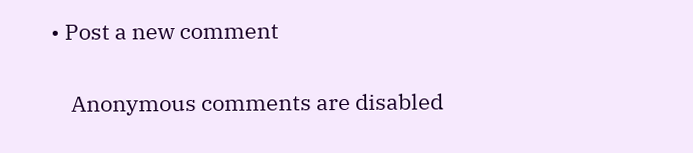• Post a new comment


    Anonymous comments are disabled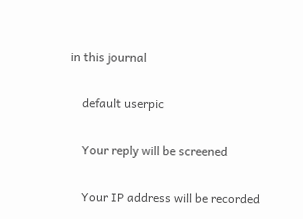in this journal

    default userpic

    Your reply will be screened

    Your IP address will be recorded